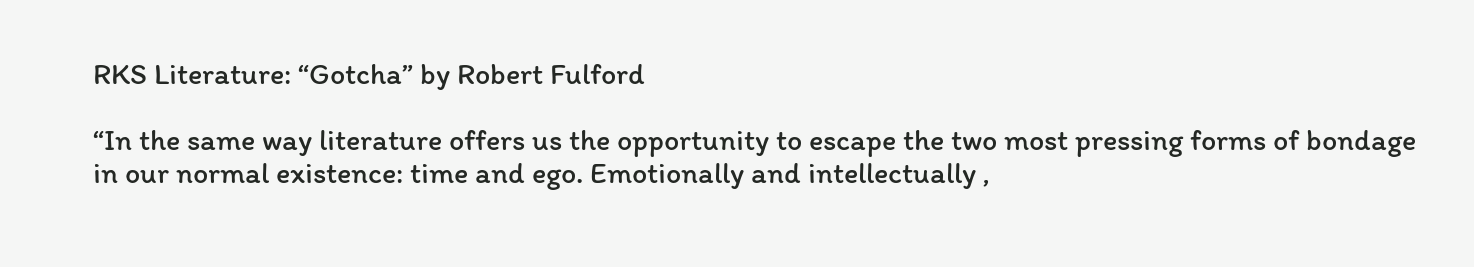RKS Literature: “Gotcha” by Robert Fulford

“In the same way literature offers us the opportunity to escape the two most pressing forms of bondage in our normal existence: time and ego. Emotionally and intellectually ,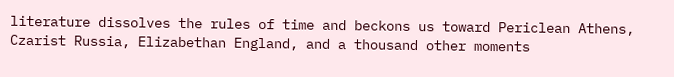literature dissolves the rules of time and beckons us toward Periclean Athens, Czarist Russia, Elizabethan England, and a thousand other moments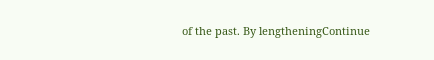of the past. By lengtheningContinue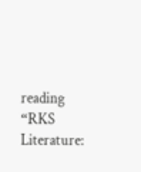reading “RKS Literature: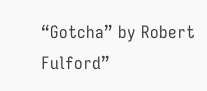“Gotcha” by Robert Fulford”